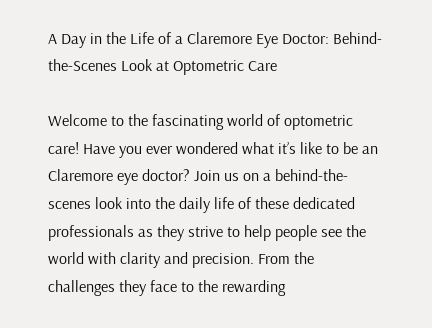A Day in the Life of a Claremore Eye Doctor: Behind-the-Scenes Look at Optometric Care

Welcome to the fascinating world of optometric care! Have you ever wondered what it’s like to be an Claremore eye doctor? Join us on a behind-the-scenes look into the daily life of these dedicated professionals as they strive to help people see the world with clarity and precision. From the challenges they face to the rewarding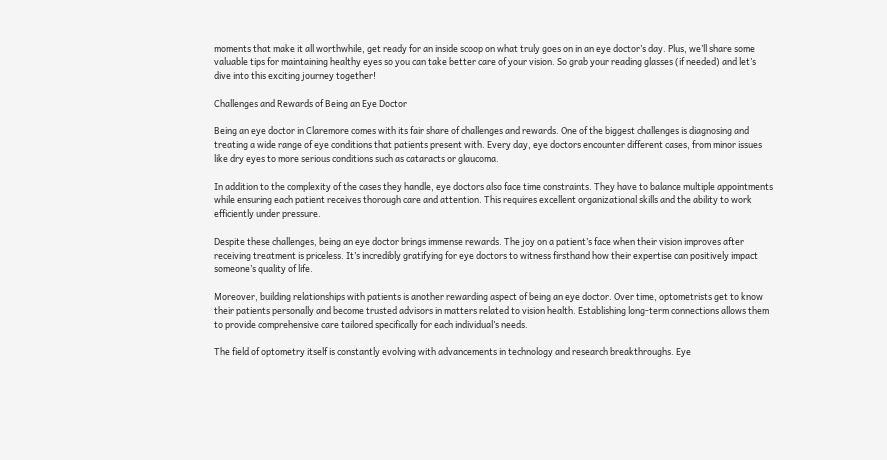moments that make it all worthwhile, get ready for an inside scoop on what truly goes on in an eye doctor’s day. Plus, we’ll share some valuable tips for maintaining healthy eyes so you can take better care of your vision. So grab your reading glasses (if needed) and let’s dive into this exciting journey together!

Challenges and Rewards of Being an Eye Doctor

Being an eye doctor in Claremore comes with its fair share of challenges and rewards. One of the biggest challenges is diagnosing and treating a wide range of eye conditions that patients present with. Every day, eye doctors encounter different cases, from minor issues like dry eyes to more serious conditions such as cataracts or glaucoma.

In addition to the complexity of the cases they handle, eye doctors also face time constraints. They have to balance multiple appointments while ensuring each patient receives thorough care and attention. This requires excellent organizational skills and the ability to work efficiently under pressure.

Despite these challenges, being an eye doctor brings immense rewards. The joy on a patient’s face when their vision improves after receiving treatment is priceless. It’s incredibly gratifying for eye doctors to witness firsthand how their expertise can positively impact someone’s quality of life.

Moreover, building relationships with patients is another rewarding aspect of being an eye doctor. Over time, optometrists get to know their patients personally and become trusted advisors in matters related to vision health. Establishing long-term connections allows them to provide comprehensive care tailored specifically for each individual’s needs.

The field of optometry itself is constantly evolving with advancements in technology and research breakthroughs. Eye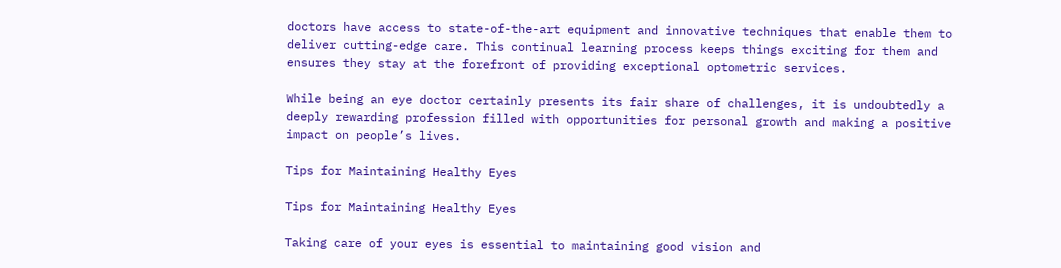doctors have access to state-of-the-art equipment and innovative techniques that enable them to deliver cutting-edge care. This continual learning process keeps things exciting for them and ensures they stay at the forefront of providing exceptional optometric services.

While being an eye doctor certainly presents its fair share of challenges, it is undoubtedly a deeply rewarding profession filled with opportunities for personal growth and making a positive impact on people’s lives.

Tips for Maintaining Healthy Eyes

Tips for Maintaining Healthy Eyes

Taking care of your eyes is essential to maintaining good vision and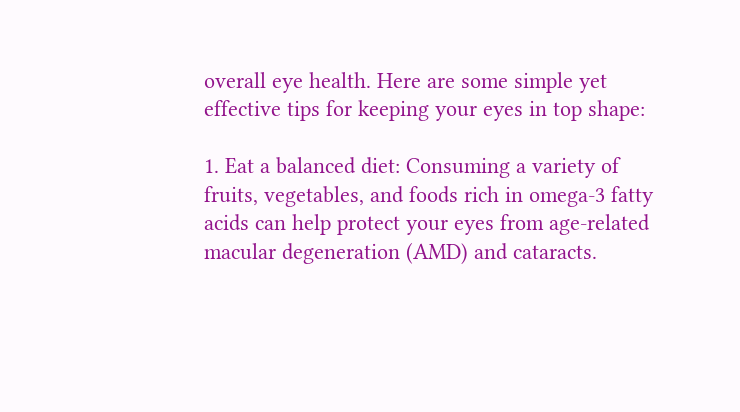overall eye health. Here are some simple yet effective tips for keeping your eyes in top shape:

1. Eat a balanced diet: Consuming a variety of fruits, vegetables, and foods rich in omega-3 fatty acids can help protect your eyes from age-related macular degeneration (AMD) and cataracts.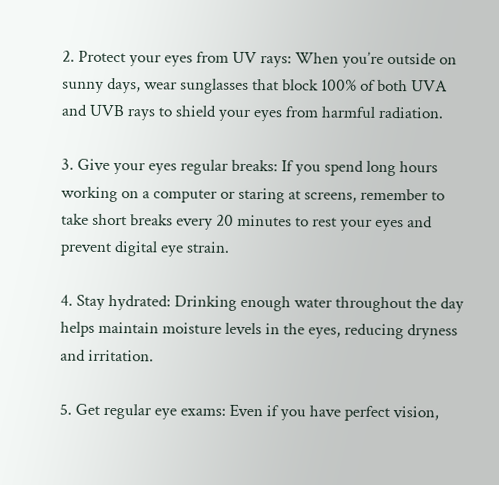2. Protect your eyes from UV rays: When you’re outside on sunny days, wear sunglasses that block 100% of both UVA and UVB rays to shield your eyes from harmful radiation.

3. Give your eyes regular breaks: If you spend long hours working on a computer or staring at screens, remember to take short breaks every 20 minutes to rest your eyes and prevent digital eye strain.

4. Stay hydrated: Drinking enough water throughout the day helps maintain moisture levels in the eyes, reducing dryness and irritation.

5. Get regular eye exams: Even if you have perfect vision,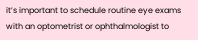it’s important to schedule routine eye exams with an optometrist or ophthalmologist to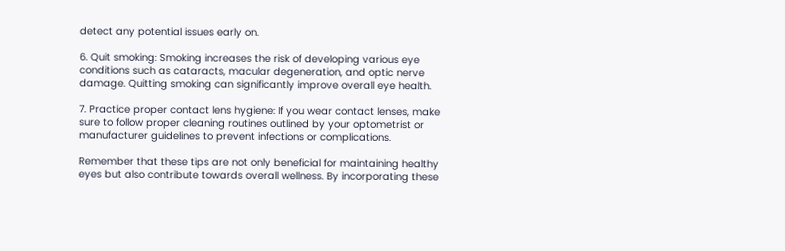detect any potential issues early on.

6. Quit smoking: Smoking increases the risk of developing various eye conditions such as cataracts, macular degeneration, and optic nerve damage. Quitting smoking can significantly improve overall eye health.

7. Practice proper contact lens hygiene: If you wear contact lenses, make sure to follow proper cleaning routines outlined by your optometrist or manufacturer guidelines to prevent infections or complications.

Remember that these tips are not only beneficial for maintaining healthy eyes but also contribute towards overall wellness. By incorporating these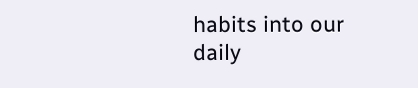habits into our daily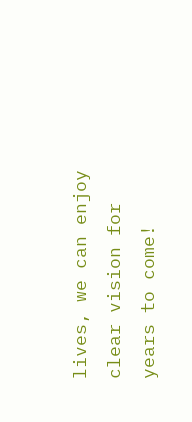lives, we can enjoy clear vision for years to come!